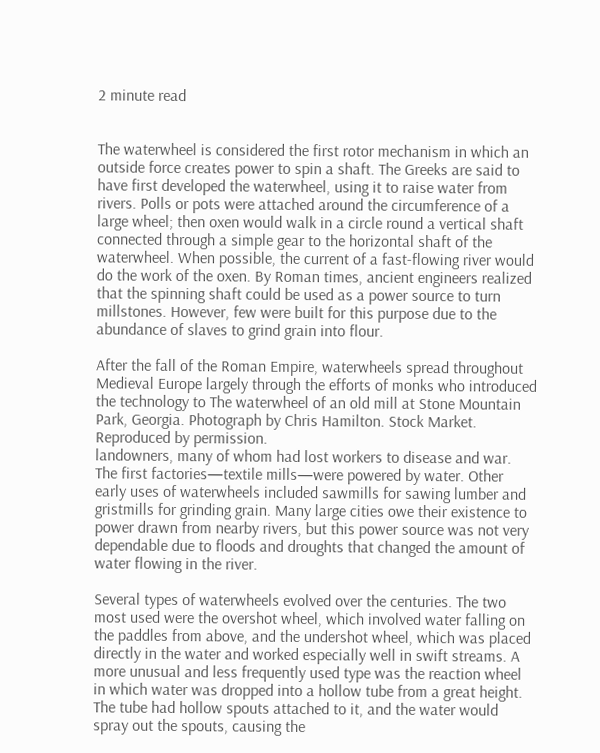2 minute read


The waterwheel is considered the first rotor mechanism in which an outside force creates power to spin a shaft. The Greeks are said to have first developed the waterwheel, using it to raise water from rivers. Polls or pots were attached around the circumference of a large wheel; then oxen would walk in a circle round a vertical shaft connected through a simple gear to the horizontal shaft of the waterwheel. When possible, the current of a fast-flowing river would do the work of the oxen. By Roman times, ancient engineers realized that the spinning shaft could be used as a power source to turn millstones. However, few were built for this purpose due to the abundance of slaves to grind grain into flour.

After the fall of the Roman Empire, waterwheels spread throughout Medieval Europe largely through the efforts of monks who introduced the technology to The waterwheel of an old mill at Stone Mountain Park, Georgia. Photograph by Chris Hamilton. Stock Market. Reproduced by permission.
landowners, many of whom had lost workers to disease and war. The first factories—textile mills—were powered by water. Other early uses of waterwheels included sawmills for sawing lumber and gristmills for grinding grain. Many large cities owe their existence to power drawn from nearby rivers, but this power source was not very dependable due to floods and droughts that changed the amount of water flowing in the river.

Several types of waterwheels evolved over the centuries. The two most used were the overshot wheel, which involved water falling on the paddles from above, and the undershot wheel, which was placed directly in the water and worked especially well in swift streams. A more unusual and less frequently used type was the reaction wheel in which water was dropped into a hollow tube from a great height. The tube had hollow spouts attached to it, and the water would spray out the spouts, causing the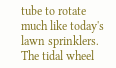tube to rotate much like today's lawn sprinklers. The tidal wheel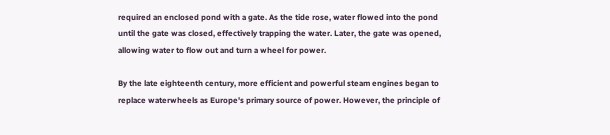required an enclosed pond with a gate. As the tide rose, water flowed into the pond until the gate was closed, effectively trapping the water. Later, the gate was opened, allowing water to flow out and turn a wheel for power.

By the late eighteenth century, more efficient and powerful steam engines began to replace waterwheels as Europe's primary source of power. However, the principle of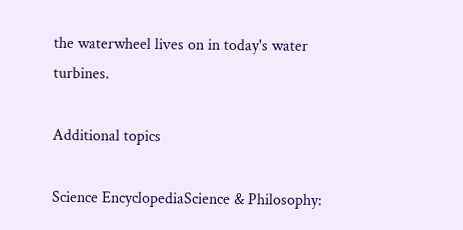the waterwheel lives on in today's water turbines.

Additional topics

Science EncyclopediaScience & Philosophy: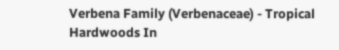Verbena Family (Verbenaceae) - Tropical Hardwoods In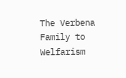The Verbena Family to Welfarism